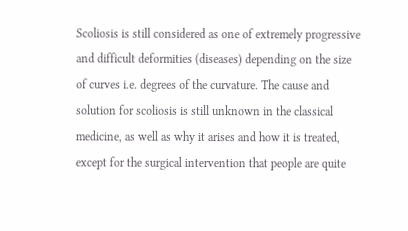Scoliosis is still considered as one of extremely progressive and difficult deformities (diseases) depending on the size of curves i.e. degrees of the curvature. The cause and solution for scoliosis is still unknown in the classical medicine, as well as why it arises and how it is treated, except for the surgical intervention that people are quite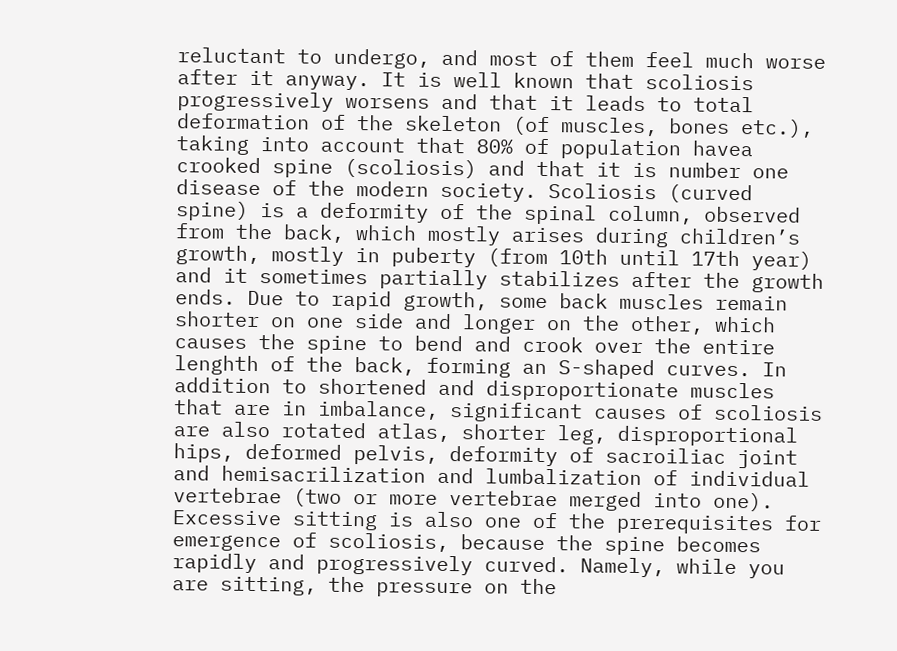reluctant to undergo, and most of them feel much worse after it anyway. It is well known that scoliosis progressively worsens and that it leads to total deformation of the skeleton (of muscles, bones etc.), taking into account that 80% of population havea crooked spine (scoliosis) and that it is number one disease of the modern society. Scoliosis (curved spine) is a deformity of the spinal column, observed from the back, which mostly arises during children’s growth, mostly in puberty (from 10th until 17th year) and it sometimes partially stabilizes after the growth ends. Due to rapid growth, some back muscles remain shorter on one side and longer on the other, which causes the spine to bend and crook over the entire lenghth of the back, forming an S-shaped curves. In addition to shortened and disproportionate muscles that are in imbalance, significant causes of scoliosis are also rotated atlas, shorter leg, disproportional hips, deformed pelvis, deformity of sacroiliac joint and hemisacrilization and lumbalization of individual vertebrae (two or more vertebrae merged into one). Excessive sitting is also one of the prerequisites for emergence of scoliosis, because the spine becomes rapidly and progressively curved. Namely, while you are sitting, the pressure on the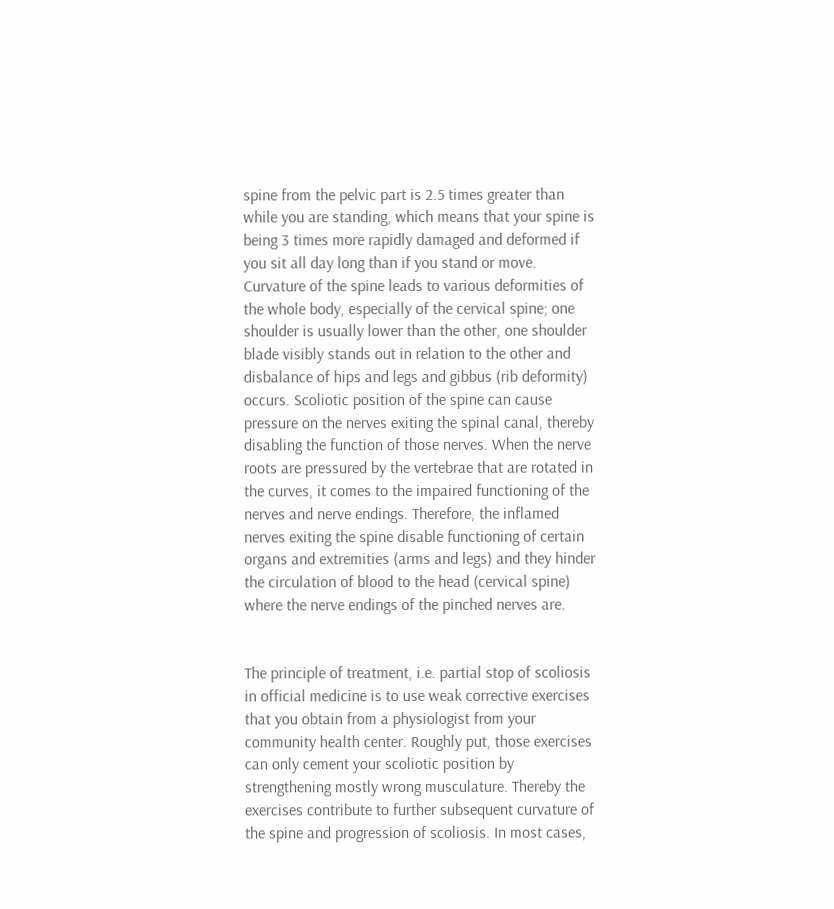spine from the pelvic part is 2.5 times greater than while you are standing, which means that your spine is being 3 times more rapidly damaged and deformed if you sit all day long than if you stand or move. Curvature of the spine leads to various deformities of the whole body, especially of the cervical spine; one shoulder is usually lower than the other, one shoulder blade visibly stands out in relation to the other and disbalance of hips and legs and gibbus (rib deformity) occurs. Scoliotic position of the spine can cause pressure on the nerves exiting the spinal canal, thereby disabling the function of those nerves. When the nerve roots are pressured by the vertebrae that are rotated in the curves, it comes to the impaired functioning of the nerves and nerve endings. Therefore, the inflamed nerves exiting the spine disable functioning of certain organs and extremities (arms and legs) and they hinder the circulation of blood to the head (cervical spine) where the nerve endings of the pinched nerves are.


The principle of treatment, i.e. partial stop of scoliosis in official medicine is to use weak corrective exercises that you obtain from a physiologist from your community health center. Roughly put, those exercises can only cement your scoliotic position by strengthening mostly wrong musculature. Thereby the exercises contribute to further subsequent curvature of the spine and progression of scoliosis. In most cases,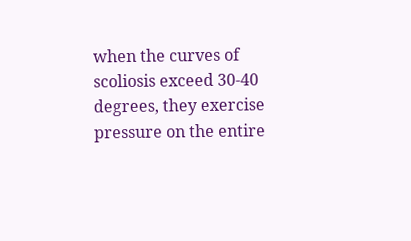when the curves of scoliosis exceed 30-40 degrees, they exercise pressure on the entire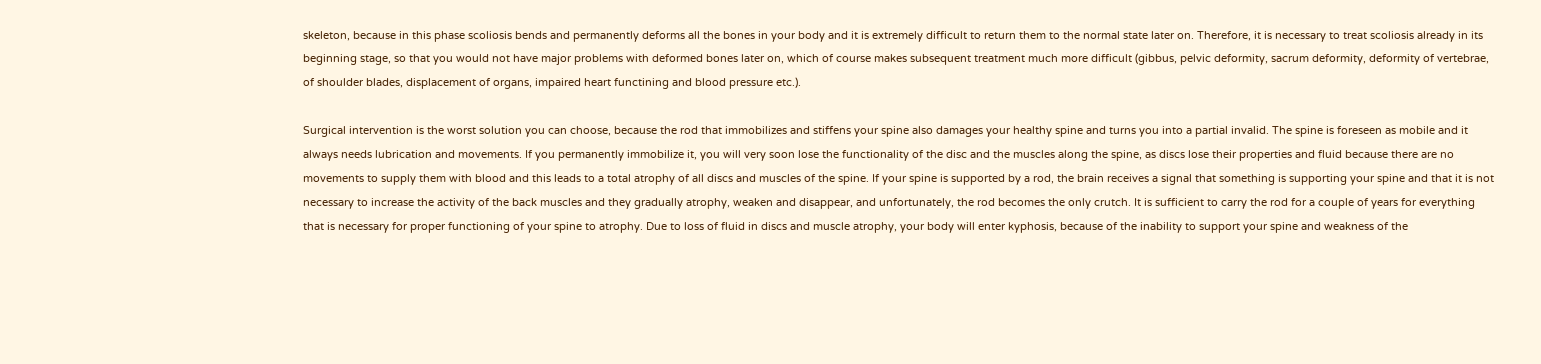skeleton, because in this phase scoliosis bends and permanently deforms all the bones in your body and it is extremely difficult to return them to the normal state later on. Therefore, it is necessary to treat scoliosis already in its beginning stage, so that you would not have major problems with deformed bones later on, which of course makes subsequent treatment much more difficult (gibbus, pelvic deformity, sacrum deformity, deformity of vertebrae, of shoulder blades, displacement of organs, impaired heart functining and blood pressure etc.).

Surgical intervention is the worst solution you can choose, because the rod that immobilizes and stiffens your spine also damages your healthy spine and turns you into a partial invalid. The spine is foreseen as mobile and it always needs lubrication and movements. If you permanently immobilize it, you will very soon lose the functionality of the disc and the muscles along the spine, as discs lose their properties and fluid because there are no movements to supply them with blood and this leads to a total atrophy of all discs and muscles of the spine. If your spine is supported by a rod, the brain receives a signal that something is supporting your spine and that it is not necessary to increase the activity of the back muscles and they gradually atrophy, weaken and disappear, and unfortunately, the rod becomes the only crutch. It is sufficient to carry the rod for a couple of years for everything that is necessary for proper functioning of your spine to atrophy. Due to loss of fluid in discs and muscle atrophy, your body will enter kyphosis, because of the inability to support your spine and weakness of the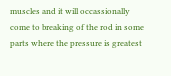muscles and it will occassionally come to breaking of the rod in some parts where the pressure is greatest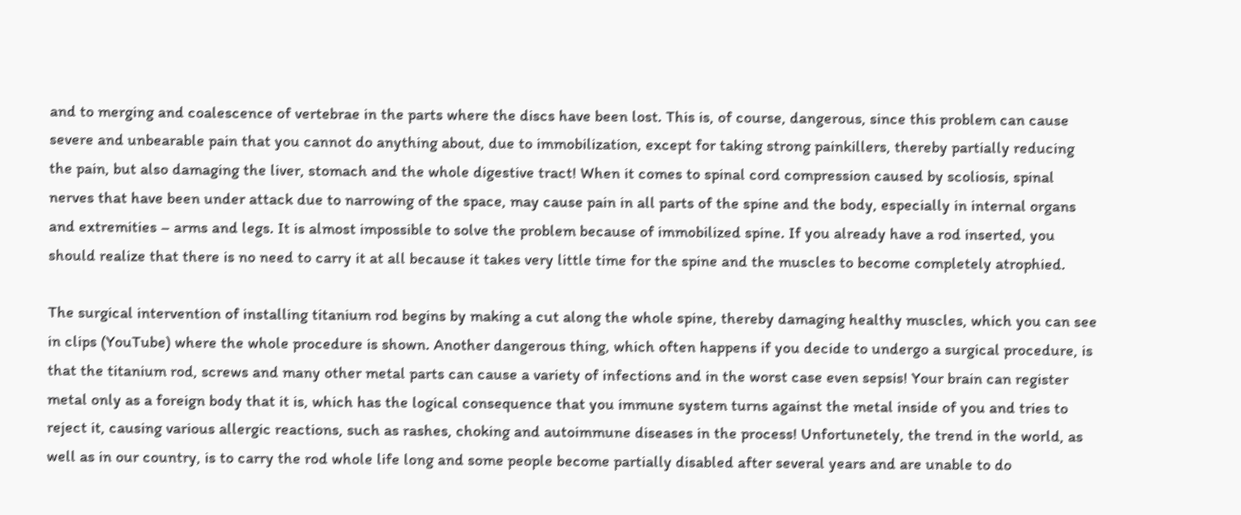and to merging and coalescence of vertebrae in the parts where the discs have been lost. This is, of course, dangerous, since this problem can cause severe and unbearable pain that you cannot do anything about, due to immobilization, except for taking strong painkillers, thereby partially reducing the pain, but also damaging the liver, stomach and the whole digestive tract! When it comes to spinal cord compression caused by scoliosis, spinal nerves that have been under attack due to narrowing of the space, may cause pain in all parts of the spine and the body, especially in internal organs and extremities – arms and legs. It is almost impossible to solve the problem because of immobilized spine. If you already have a rod inserted, you should realize that there is no need to carry it at all because it takes very little time for the spine and the muscles to become completely atrophied.

The surgical intervention of installing titanium rod begins by making a cut along the whole spine, thereby damaging healthy muscles, which you can see in clips (YouTube) where the whole procedure is shown. Another dangerous thing, which often happens if you decide to undergo a surgical procedure, is that the titanium rod, screws and many other metal parts can cause a variety of infections and in the worst case even sepsis! Your brain can register metal only as a foreign body that it is, which has the logical consequence that you immune system turns against the metal inside of you and tries to reject it, causing various allergic reactions, such as rashes, choking and autoimmune diseases in the process! Unfortunetely, the trend in the world, as well as in our country, is to carry the rod whole life long and some people become partially disabled after several years and are unable to do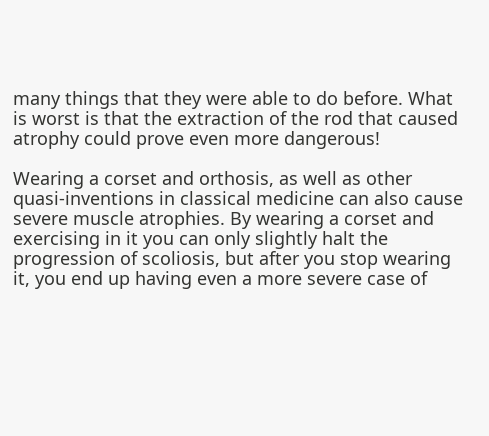many things that they were able to do before. What is worst is that the extraction of the rod that caused atrophy could prove even more dangerous!

Wearing a corset and orthosis, as well as other quasi-inventions in classical medicine can also cause severe muscle atrophies. By wearing a corset and exercising in it you can only slightly halt the progression of scoliosis, but after you stop wearing it, you end up having even a more severe case of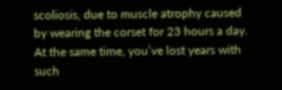scoliosis, due to muscle atrophy caused by wearing the corset for 23 hours a day. At the same time, you’ve lost years with such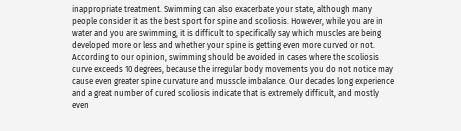inappropriate treatment. Swimming can also exacerbate your state, although many people consider it as the best sport for spine and scoliosis. However, while you are in water and you are swimming, it is difficult to specifically say which muscles are being developed more or less and whether your spine is getting even more curved or not. According to our opinion, swimming should be avoided in cases where the scoliosis curve exceeds 10 degrees, because the irregular body movements you do not notice may cause even greater spine curvature and musscle imbalance. Our decades long experience and a great number of cured scoliosis indicate that is extremely difficult, and mostly even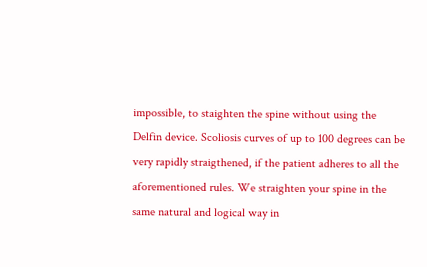impossible, to staighten the spine without using the Delfin device. Scoliosis curves of up to 100 degrees can be very rapidly straigthened, if the patient adheres to all the aforementioned rules. We straighten your spine in the same natural and logical way in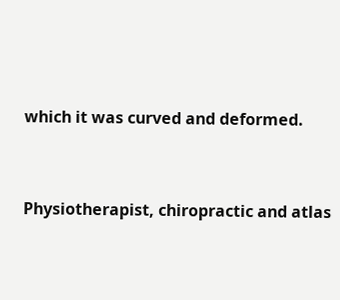which it was curved and deformed.


Physiotherapist, chiropractic and atlas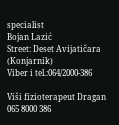specialist
Bojan Lazić
Street: Deset Avijatičara (Konjarnik)
Viber i tel.:064/2000-386

Viši fizioterapeut Dragan  065 8000 386